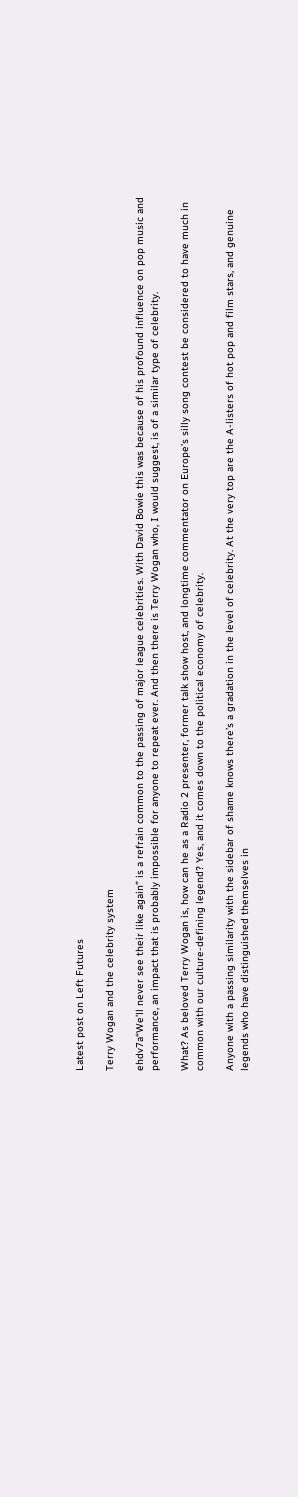Latest post on Left Futures

Terry Wogan and the celebrity system

ehdv7a“We’ll never see their like again” is a refrain common to the passing of major league celebrities. With David Bowie this was because of his profound influence on pop music and performance, an impact that is probably impossible for anyone to repeat ever. And then there is Terry Wogan who, I would suggest, is of a similar type of celebrity.

What? As beloved Terry Wogan is, how can he as a Radio 2 presenter, former talk show host, and longtime commentator on Europe’s silly song contest be considered to have much in common with our culture-defining legend? Yes, and it comes down to the political economy of celebrity.

Anyone with a passing similarity with the sidebar of shame knows there’s a gradation in the level of celebrity. At the very top are the A-listers of hot pop and film stars, and genuine legends who have distinguished themselves in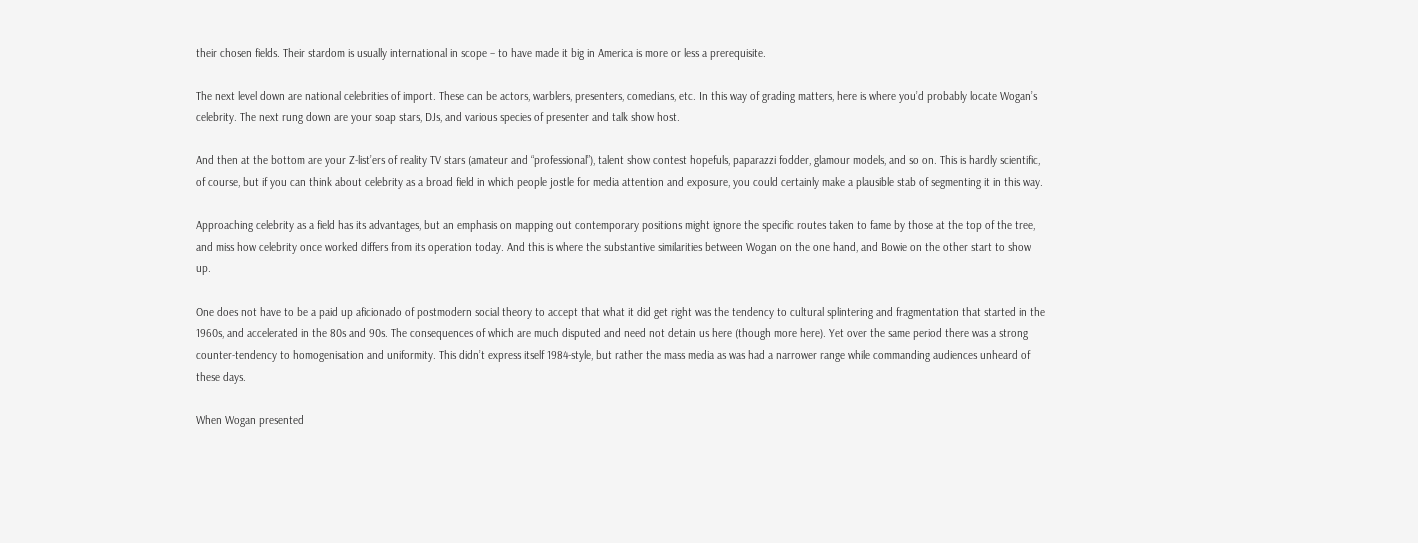their chosen fields. Their stardom is usually international in scope – to have made it big in America is more or less a prerequisite.

The next level down are national celebrities of import. These can be actors, warblers, presenters, comedians, etc. In this way of grading matters, here is where you’d probably locate Wogan’s celebrity. The next rung down are your soap stars, DJs, and various species of presenter and talk show host.

And then at the bottom are your Z-list’ers of reality TV stars (amateur and “professional”), talent show contest hopefuls, paparazzi fodder, glamour models, and so on. This is hardly scientific, of course, but if you can think about celebrity as a broad field in which people jostle for media attention and exposure, you could certainly make a plausible stab of segmenting it in this way.

Approaching celebrity as a field has its advantages, but an emphasis on mapping out contemporary positions might ignore the specific routes taken to fame by those at the top of the tree, and miss how celebrity once worked differs from its operation today. And this is where the substantive similarities between Wogan on the one hand, and Bowie on the other start to show up.

One does not have to be a paid up aficionado of postmodern social theory to accept that what it did get right was the tendency to cultural splintering and fragmentation that started in the 1960s, and accelerated in the 80s and 90s. The consequences of which are much disputed and need not detain us here (though more here). Yet over the same period there was a strong counter-tendency to homogenisation and uniformity. This didn’t express itself 1984-style, but rather the mass media as was had a narrower range while commanding audiences unheard of these days.

When Wogan presented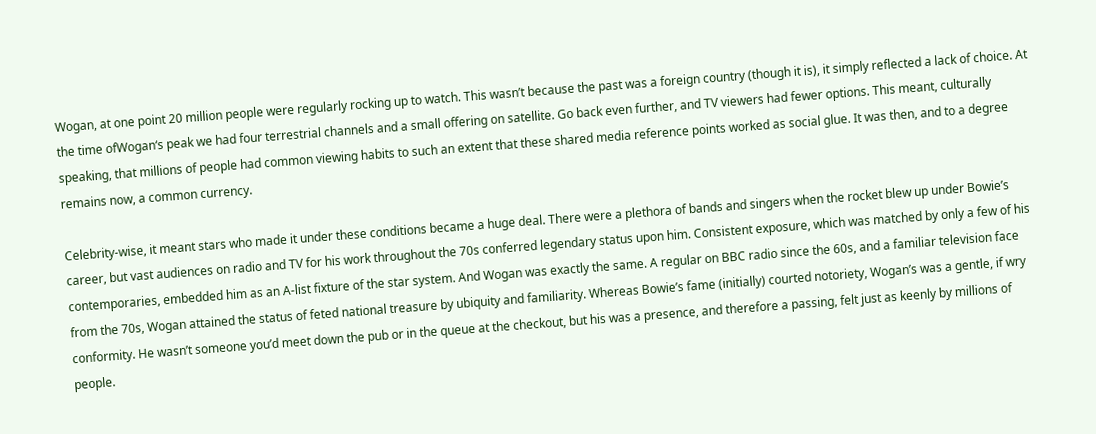Wogan, at one point 20 million people were regularly rocking up to watch. This wasn’t because the past was a foreign country (though it is), it simply reflected a lack of choice. At the time ofWogan‘s peak we had four terrestrial channels and a small offering on satellite. Go back even further, and TV viewers had fewer options. This meant, culturally speaking, that millions of people had common viewing habits to such an extent that these shared media reference points worked as social glue. It was then, and to a degree remains now, a common currency.

Celebrity-wise, it meant stars who made it under these conditions became a huge deal. There were a plethora of bands and singers when the rocket blew up under Bowie’s career, but vast audiences on radio and TV for his work throughout the 70s conferred legendary status upon him. Consistent exposure, which was matched by only a few of his contemporaries, embedded him as an A-list fixture of the star system. And Wogan was exactly the same. A regular on BBC radio since the 60s, and a familiar television face from the 70s, Wogan attained the status of feted national treasure by ubiquity and familiarity. Whereas Bowie’s fame (initially) courted notoriety, Wogan’s was a gentle, if wry conformity. He wasn’t someone you’d meet down the pub or in the queue at the checkout, but his was a presence, and therefore a passing, felt just as keenly by millions of people.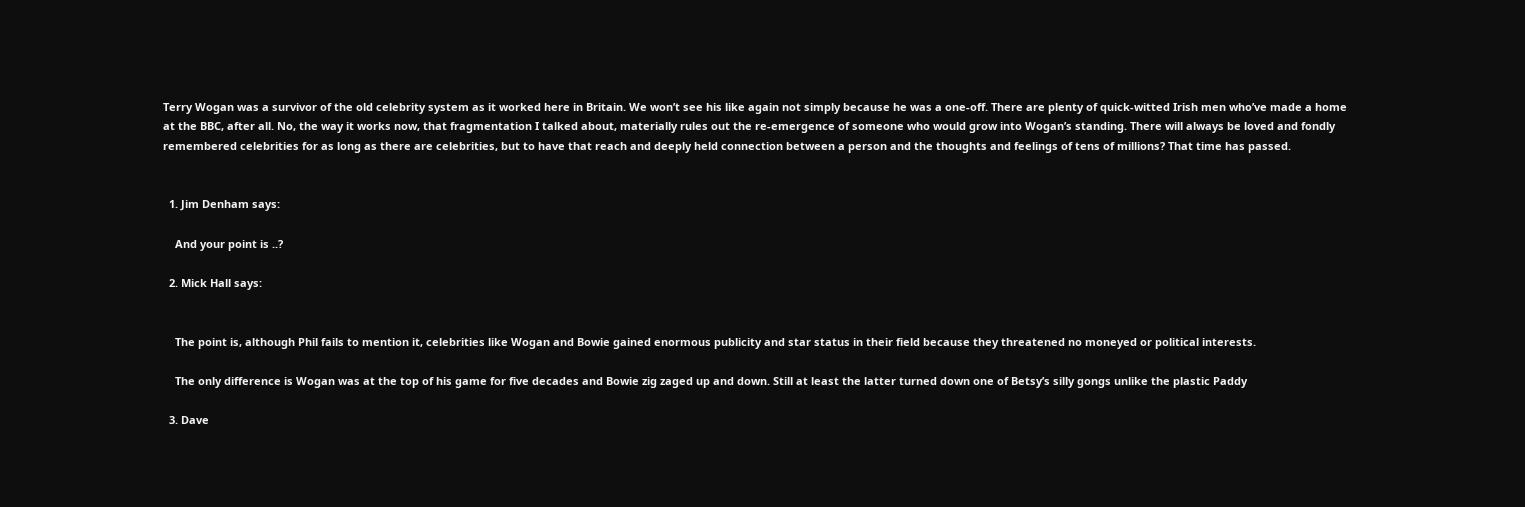Terry Wogan was a survivor of the old celebrity system as it worked here in Britain. We won’t see his like again not simply because he was a one-off. There are plenty of quick-witted Irish men who’ve made a home at the BBC, after all. No, the way it works now, that fragmentation I talked about, materially rules out the re-emergence of someone who would grow into Wogan’s standing. There will always be loved and fondly remembered celebrities for as long as there are celebrities, but to have that reach and deeply held connection between a person and the thoughts and feelings of tens of millions? That time has passed.


  1. Jim Denham says:

    And your point is ..?

  2. Mick Hall says:


    The point is, although Phil fails to mention it, celebrities like Wogan and Bowie gained enormous publicity and star status in their field because they threatened no moneyed or political interests.

    The only difference is Wogan was at the top of his game for five decades and Bowie zig zaged up and down. Still at least the latter turned down one of Betsy’s silly gongs unlike the plastic Paddy

  3. Dave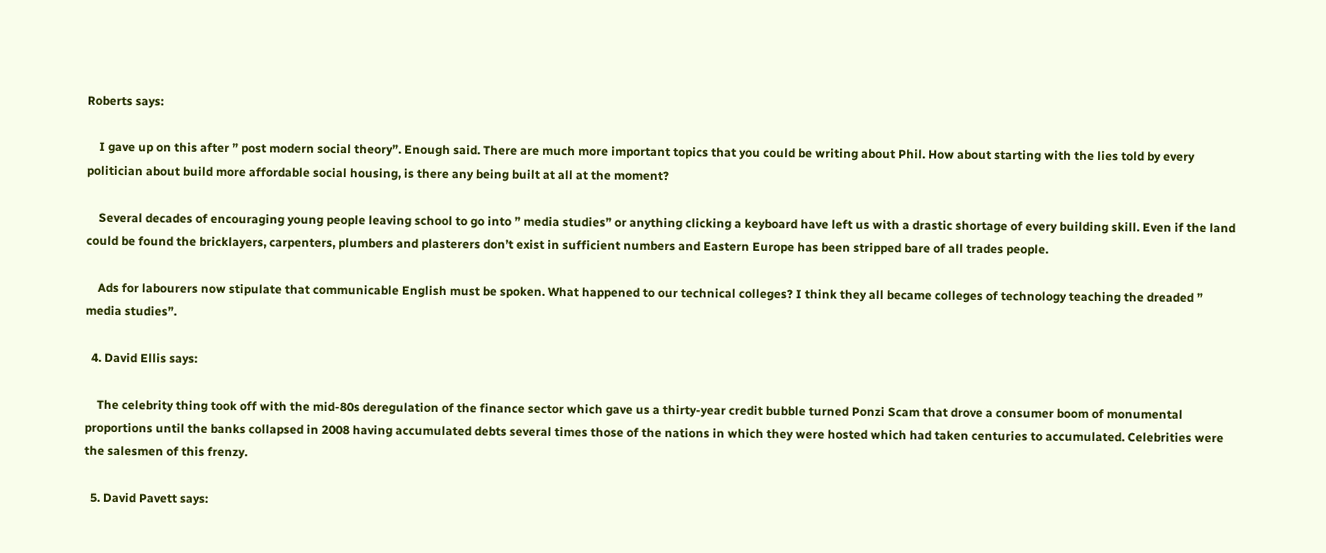Roberts says:

    I gave up on this after ” post modern social theory”. Enough said. There are much more important topics that you could be writing about Phil. How about starting with the lies told by every politician about build more affordable social housing, is there any being built at all at the moment?

    Several decades of encouraging young people leaving school to go into ” media studies” or anything clicking a keyboard have left us with a drastic shortage of every building skill. Even if the land could be found the bricklayers, carpenters, plumbers and plasterers don’t exist in sufficient numbers and Eastern Europe has been stripped bare of all trades people.

    Ads for labourers now stipulate that communicable English must be spoken. What happened to our technical colleges? I think they all became colleges of technology teaching the dreaded ” media studies”.

  4. David Ellis says:

    The celebrity thing took off with the mid-80s deregulation of the finance sector which gave us a thirty-year credit bubble turned Ponzi Scam that drove a consumer boom of monumental proportions until the banks collapsed in 2008 having accumulated debts several times those of the nations in which they were hosted which had taken centuries to accumulated. Celebrities were the salesmen of this frenzy.

  5. David Pavett says: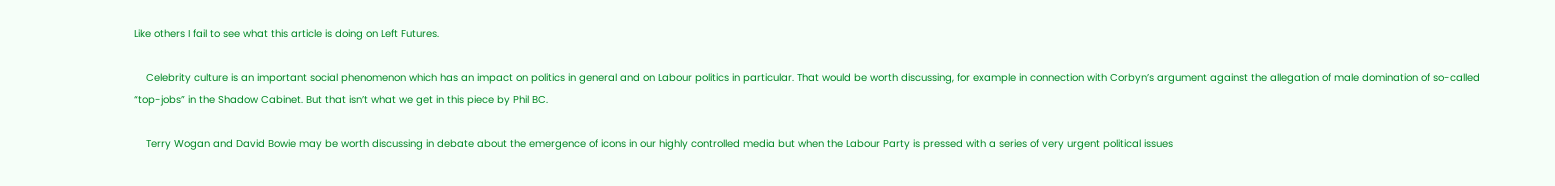Like others I fail to see what this article is doing on Left Futures.

    Celebrity culture is an important social phenomenon which has an impact on politics in general and on Labour politics in particular. That would be worth discussing, for example in connection with Corbyn’s argument against the allegation of male domination of so-called “top-jobs” in the Shadow Cabinet. But that isn’t what we get in this piece by Phil BC.

    Terry Wogan and David Bowie may be worth discussing in debate about the emergence of icons in our highly controlled media but when the Labour Party is pressed with a series of very urgent political issues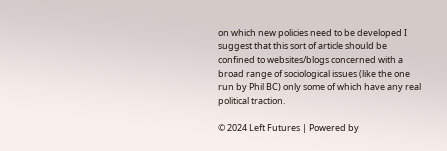on which new policies need to be developed I suggest that this sort of article should be confined to websites/blogs concerned with a broad range of sociological issues (like the one run by Phil BC) only some of which have any real political traction.

© 2024 Left Futures | Powered by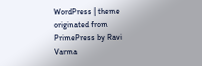WordPress | theme originated from PrimePress by Ravi Varma